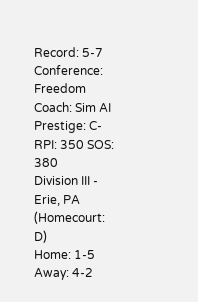Record: 5-7 Conference: Freedom Coach: Sim AI Prestige: C- RPI: 350 SOS: 380
Division III - Erie, PA (Homecourt: D)
Home: 1-5 Away: 4-2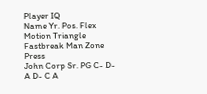Player IQ
Name Yr. Pos. Flex Motion Triangle Fastbreak Man Zone Press
John Corp Sr. PG C- D- A D- C A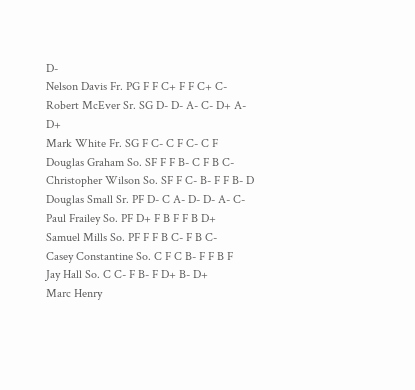D-
Nelson Davis Fr. PG F F C+ F F C+ C-
Robert McEver Sr. SG D- D- A- C- D+ A- D+
Mark White Fr. SG F C- C F C- C F
Douglas Graham So. SF F F B- C F B C-
Christopher Wilson So. SF F C- B- F F B- D
Douglas Small Sr. PF D- C A- D- D- A- C-
Paul Frailey So. PF D+ F B F F B D+
Samuel Mills So. PF F F B C- F B C-
Casey Constantine So. C F C B- F F B F
Jay Hall So. C C- F B- F D+ B- D+
Marc Henry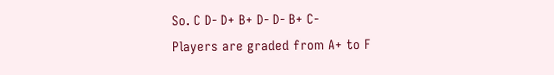So. C D- D+ B+ D- D- B+ C-
Players are graded from A+ to F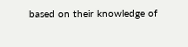based on their knowledge of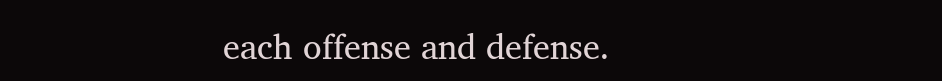each offense and defense.